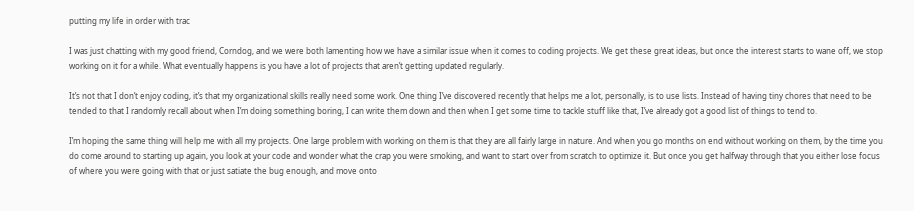putting my life in order with trac

I was just chatting with my good friend, Corndog, and we were both lamenting how we have a similar issue when it comes to coding projects. We get these great ideas, but once the interest starts to wane off, we stop working on it for a while. What eventually happens is you have a lot of projects that aren’t getting updated regularly.

It’s not that I don’t enjoy coding, it’s that my organizational skills really need some work. One thing I’ve discovered recently that helps me a lot, personally, is to use lists. Instead of having tiny chores that need to be tended to that I randomly recall about when I’m doing something boring, I can write them down and then when I get some time to tackle stuff like that, I’ve already got a good list of things to tend to.

I’m hoping the same thing will help me with all my projects. One large problem with working on them is that they are all fairly large in nature. And when you go months on end without working on them, by the time you do come around to starting up again, you look at your code and wonder what the crap you were smoking, and want to start over from scratch to optimize it. But once you get halfway through that you either lose focus of where you were going with that or just satiate the bug enough, and move onto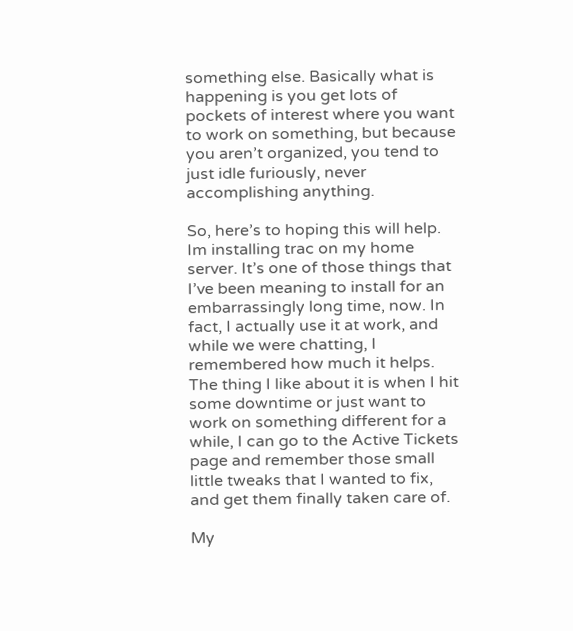something else. Basically what is happening is you get lots of pockets of interest where you want to work on something, but because you aren’t organized, you tend to just idle furiously, never accomplishing anything.

So, here’s to hoping this will help. Im installing trac on my home server. It’s one of those things that I’ve been meaning to install for an embarrassingly long time, now. In fact, I actually use it at work, and while we were chatting, I remembered how much it helps. The thing I like about it is when I hit some downtime or just want to work on something different for a while, I can go to the Active Tickets page and remember those small little tweaks that I wanted to fix, and get them finally taken care of.

My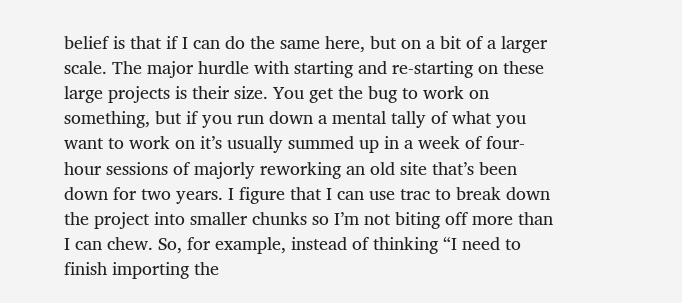belief is that if I can do the same here, but on a bit of a larger scale. The major hurdle with starting and re-starting on these large projects is their size. You get the bug to work on something, but if you run down a mental tally of what you want to work on it’s usually summed up in a week of four-hour sessions of majorly reworking an old site that’s been down for two years. I figure that I can use trac to break down the project into smaller chunks so I’m not biting off more than I can chew. So, for example, instead of thinking “I need to finish importing the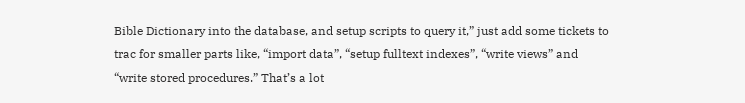Bible Dictionary into the database, and setup scripts to query it,” just add some tickets to trac for smaller parts like, “import data”, “setup fulltext indexes”, “write views” and “write stored procedures.” That’s a lot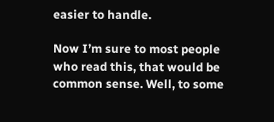easier to handle.

Now I’m sure to most people who read this, that would be common sense. Well, to some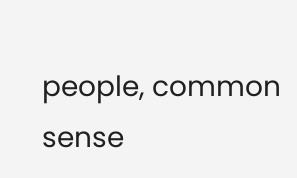people, common sense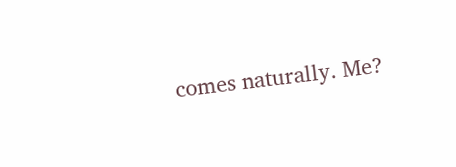comes naturally. Me?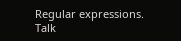Regular expressions. Talk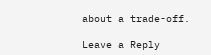about a trade-off.

Leave a Reply